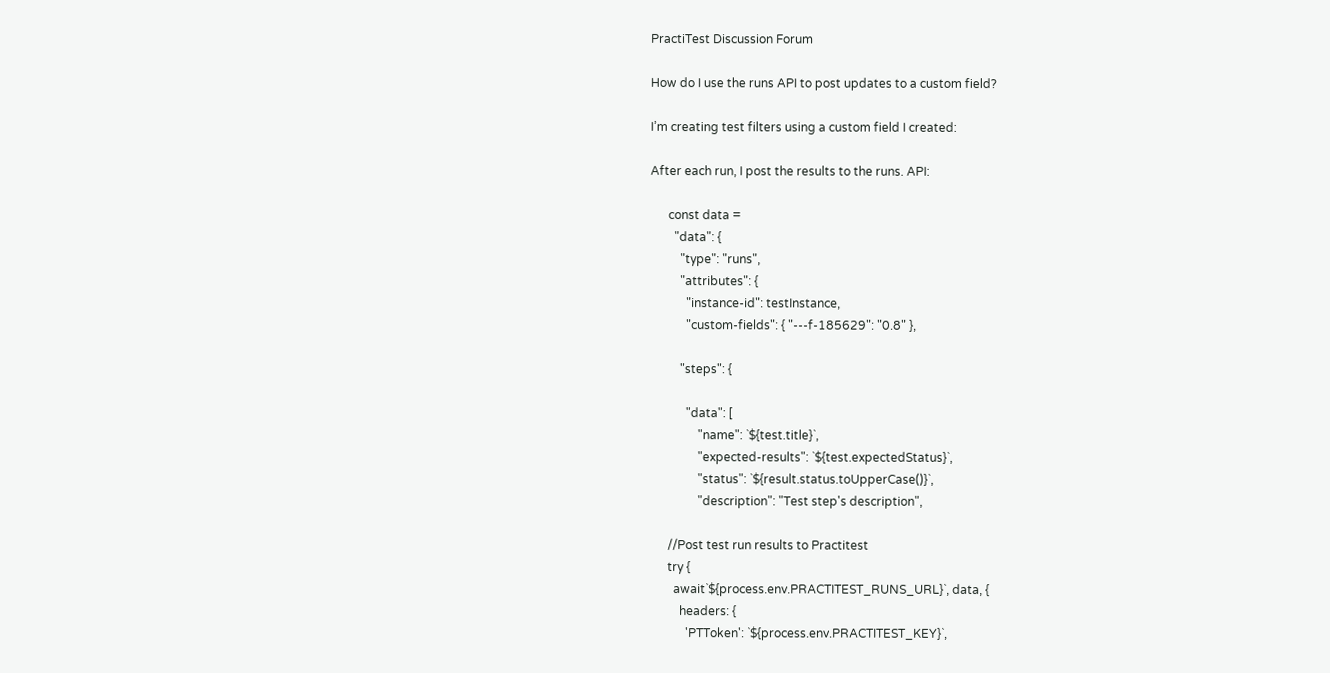PractiTest Discussion Forum

How do I use the runs API to post updates to a custom field?

I’m creating test filters using a custom field I created:

After each run, I post the results to the runs. API:

      const data =
        "data": {
          "type": "runs",
          "attributes": {
            "instance-id": testInstance,
            "custom-fields": { "---f-185629": "0.8" },

          "steps": {

            "data": [
                "name": `${test.title}`,
                "expected-results": `${test.expectedStatus}`,
                "status": `${result.status.toUpperCase()}`,
                "description": "Test step's description",

      //Post test run results to Practitest
      try {
        await`${process.env.PRACTITEST_RUNS_URL}`, data, {
          headers: {
            'PTToken': `${process.env.PRACTITEST_KEY}`,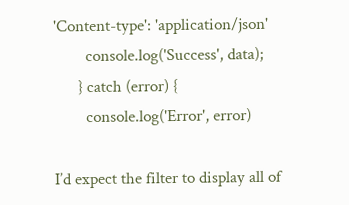'Content-type': 'application/json'
        console.log('Success', data);
      } catch (error) {
        console.log('Error', error)

I’d expect the filter to display all of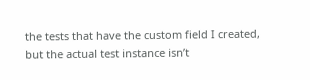the tests that have the custom field I created, but the actual test instance isn’t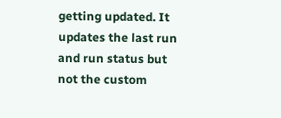getting updated. It updates the last run and run status but not the custom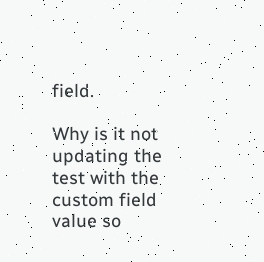field.

Why is it not updating the test with the custom field value so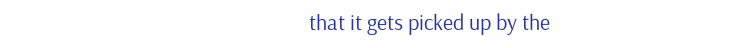that it gets picked up by the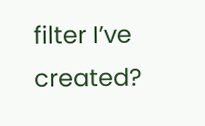filter I’ve created?